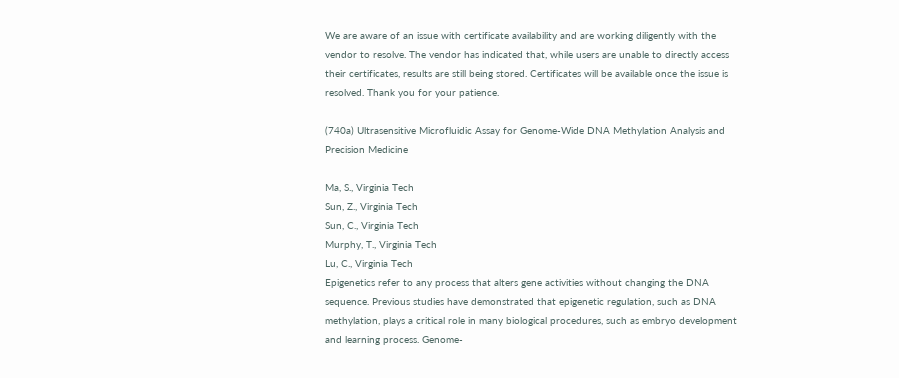We are aware of an issue with certificate availability and are working diligently with the vendor to resolve. The vendor has indicated that, while users are unable to directly access their certificates, results are still being stored. Certificates will be available once the issue is resolved. Thank you for your patience.

(740a) Ultrasensitive Microfluidic Assay for Genome-Wide DNA Methylation Analysis and Precision Medicine

Ma, S., Virginia Tech
Sun, Z., Virginia Tech
Sun, C., Virginia Tech
Murphy, T., Virginia Tech
Lu, C., Virginia Tech
Epigenetics refer to any process that alters gene activities without changing the DNA sequence. Previous studies have demonstrated that epigenetic regulation, such as DNA methylation, plays a critical role in many biological procedures, such as embryo development and learning process. Genome-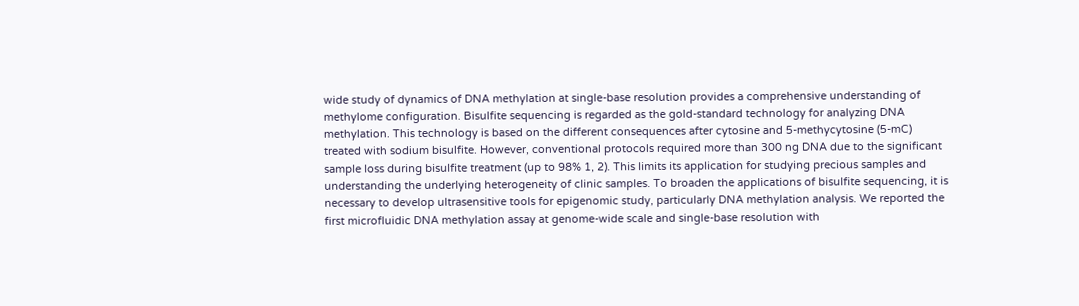wide study of dynamics of DNA methylation at single-base resolution provides a comprehensive understanding of methylome configuration. Bisulfite sequencing is regarded as the gold-standard technology for analyzing DNA methylation. This technology is based on the different consequences after cytosine and 5-methycytosine (5-mC) treated with sodium bisulfite. However, conventional protocols required more than 300 ng DNA due to the significant sample loss during bisulfite treatment (up to 98% 1, 2). This limits its application for studying precious samples and understanding the underlying heterogeneity of clinic samples. To broaden the applications of bisulfite sequencing, it is necessary to develop ultrasensitive tools for epigenomic study, particularly DNA methylation analysis. We reported the first microfluidic DNA methylation assay at genome-wide scale and single-base resolution with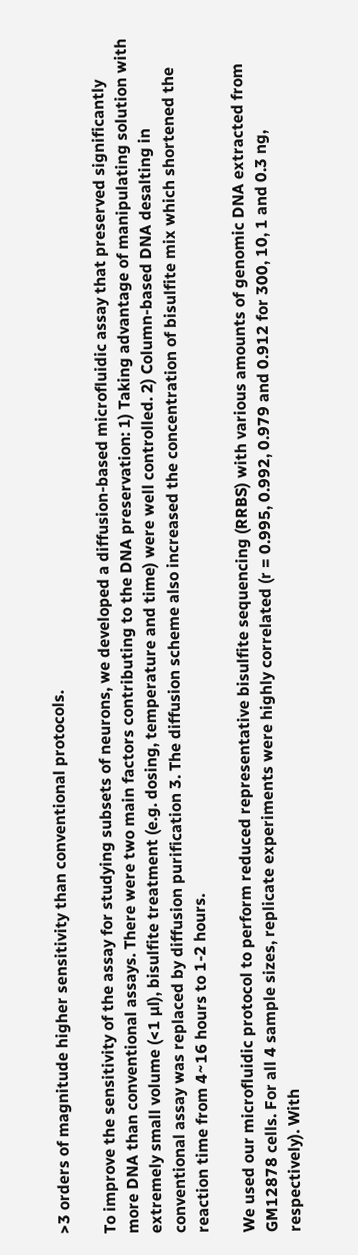>3 orders of magnitude higher sensitivity than conventional protocols.

To improve the sensitivity of the assay for studying subsets of neurons, we developed a diffusion-based microfluidic assay that preserved significantly more DNA than conventional assays. There were two main factors contributing to the DNA preservation: 1) Taking advantage of manipulating solution with extremely small volume (<1 µl), bisulfite treatment (e.g. dosing, temperature and time) were well controlled. 2) Column-based DNA desalting in conventional assay was replaced by diffusion purification 3. The diffusion scheme also increased the concentration of bisulfite mix which shortened the reaction time from 4~16 hours to 1-2 hours.

We used our microfluidic protocol to perform reduced representative bisulfite sequencing (RRBS) with various amounts of genomic DNA extracted from GM12878 cells. For all 4 sample sizes, replicate experiments were highly correlated (r = 0.995, 0.992, 0.979 and 0.912 for 300, 10, 1 and 0.3 ng, respectively). With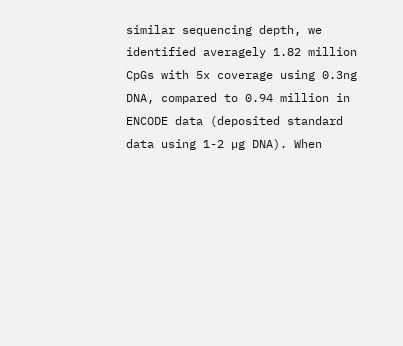similar sequencing depth, we identified averagely 1.82 million CpGs with 5x coverage using 0.3ng DNA, compared to 0.94 million in ENCODE data (deposited standard data using 1-2 µg DNA). When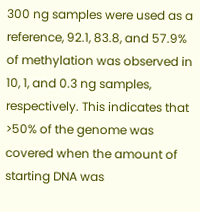300 ng samples were used as a reference, 92.1, 83.8, and 57.9% of methylation was observed in 10, 1, and 0.3 ng samples, respectively. This indicates that >50% of the genome was covered when the amount of starting DNA was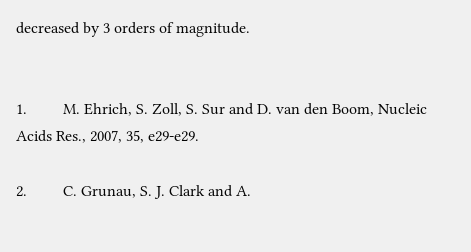decreased by 3 orders of magnitude.


1.         M. Ehrich, S. Zoll, S. Sur and D. van den Boom, Nucleic Acids Res., 2007, 35, e29-e29.

2.         C. Grunau, S. J. Clark and A.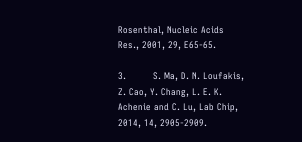Rosenthal, Nucleic Acids Res., 2001, 29, E65-65.

3.         S. Ma, D. N. Loufakis, Z. Cao, Y. Chang, L. E. K. Achenie and C. Lu, Lab Chip, 2014, 14, 2905-2909.